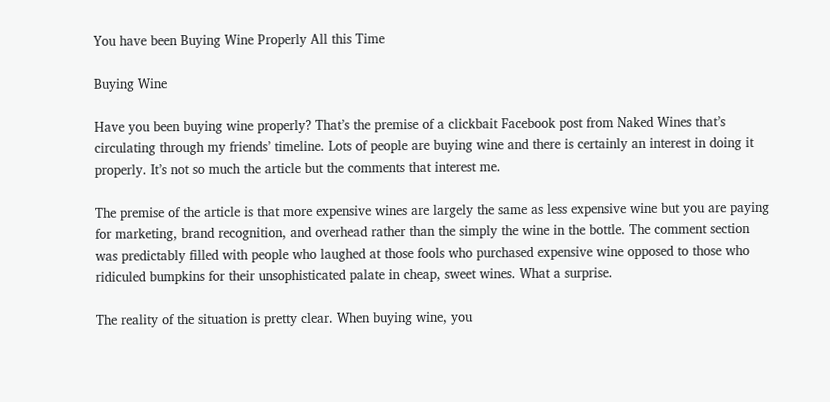You have been Buying Wine Properly All this Time

Buying Wine

Have you been buying wine properly? That’s the premise of a clickbait Facebook post from Naked Wines that’s circulating through my friends’ timeline. Lots of people are buying wine and there is certainly an interest in doing it properly. It’s not so much the article but the comments that interest me.

The premise of the article is that more expensive wines are largely the same as less expensive wine but you are paying for marketing, brand recognition, and overhead rather than the simply the wine in the bottle. The comment section was predictably filled with people who laughed at those fools who purchased expensive wine opposed to those who ridiculed bumpkins for their unsophisticated palate in cheap, sweet wines. What a surprise.

The reality of the situation is pretty clear. When buying wine, you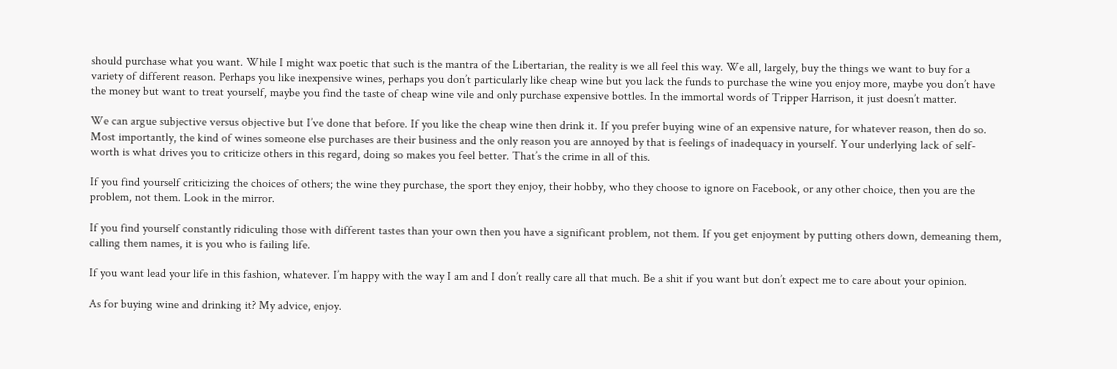should purchase what you want. While I might wax poetic that such is the mantra of the Libertarian, the reality is we all feel this way. We all, largely, buy the things we want to buy for a variety of different reason. Perhaps you like inexpensive wines, perhaps you don’t particularly like cheap wine but you lack the funds to purchase the wine you enjoy more, maybe you don’t have the money but want to treat yourself, maybe you find the taste of cheap wine vile and only purchase expensive bottles. In the immortal words of Tripper Harrison, it just doesn’t matter.

We can argue subjective versus objective but I’ve done that before. If you like the cheap wine then drink it. If you prefer buying wine of an expensive nature, for whatever reason, then do so. Most importantly, the kind of wines someone else purchases are their business and the only reason you are annoyed by that is feelings of inadequacy in yourself. Your underlying lack of self-worth is what drives you to criticize others in this regard, doing so makes you feel better. That’s the crime in all of this.

If you find yourself criticizing the choices of others; the wine they purchase, the sport they enjoy, their hobby, who they choose to ignore on Facebook, or any other choice, then you are the problem, not them. Look in the mirror.

If you find yourself constantly ridiculing those with different tastes than your own then you have a significant problem, not them. If you get enjoyment by putting others down, demeaning them, calling them names, it is you who is failing life.

If you want lead your life in this fashion, whatever. I’m happy with the way I am and I don’t really care all that much. Be a shit if you want but don’t expect me to care about your opinion.

As for buying wine and drinking it? My advice, enjoy.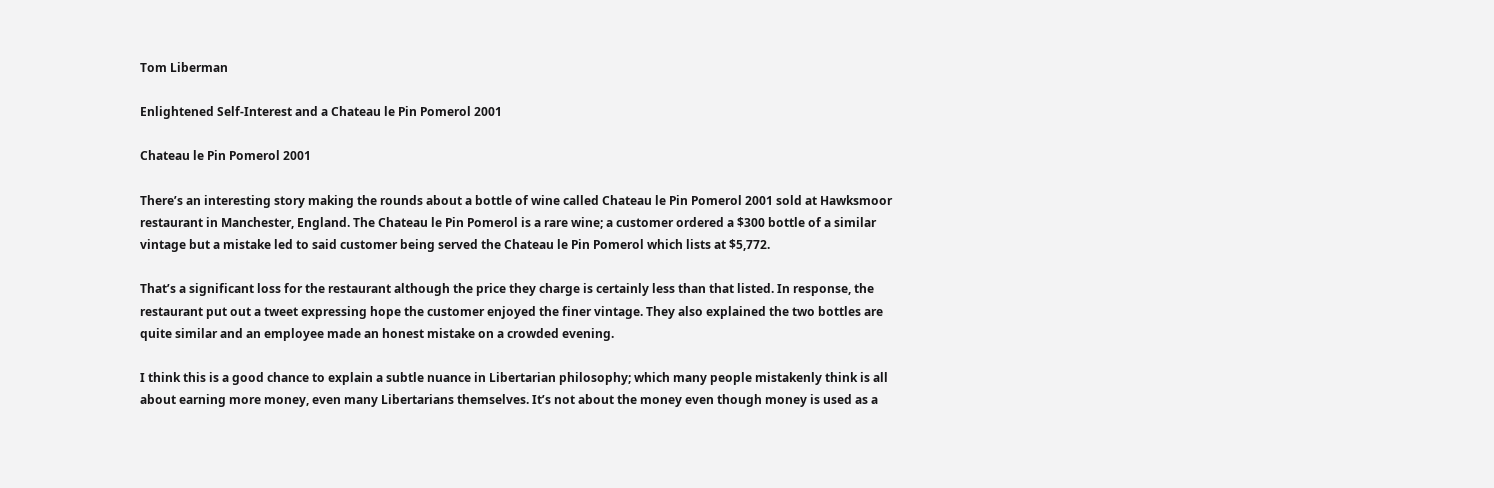Tom Liberman

Enlightened Self-Interest and a Chateau le Pin Pomerol 2001

Chateau le Pin Pomerol 2001

There’s an interesting story making the rounds about a bottle of wine called Chateau le Pin Pomerol 2001 sold at Hawksmoor restaurant in Manchester, England. The Chateau le Pin Pomerol is a rare wine; a customer ordered a $300 bottle of a similar vintage but a mistake led to said customer being served the Chateau le Pin Pomerol which lists at $5,772.

That’s a significant loss for the restaurant although the price they charge is certainly less than that listed. In response, the restaurant put out a tweet expressing hope the customer enjoyed the finer vintage. They also explained the two bottles are quite similar and an employee made an honest mistake on a crowded evening.

I think this is a good chance to explain a subtle nuance in Libertarian philosophy; which many people mistakenly think is all about earning more money, even many Libertarians themselves. It’s not about the money even though money is used as a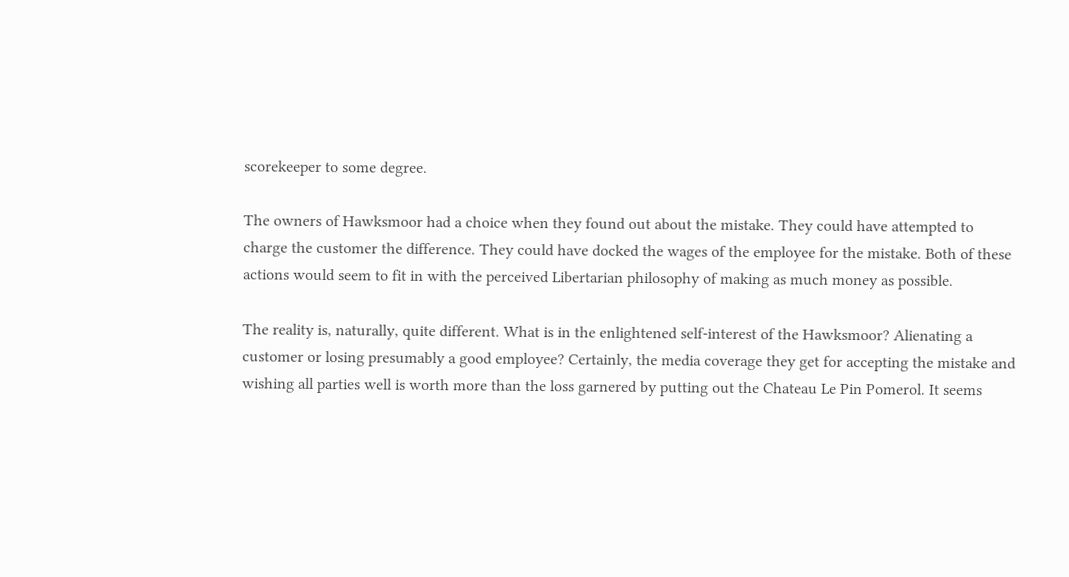scorekeeper to some degree.

The owners of Hawksmoor had a choice when they found out about the mistake. They could have attempted to charge the customer the difference. They could have docked the wages of the employee for the mistake. Both of these actions would seem to fit in with the perceived Libertarian philosophy of making as much money as possible.

The reality is, naturally, quite different. What is in the enlightened self-interest of the Hawksmoor? Alienating a customer or losing presumably a good employee? Certainly, the media coverage they get for accepting the mistake and wishing all parties well is worth more than the loss garnered by putting out the Chateau Le Pin Pomerol. It seems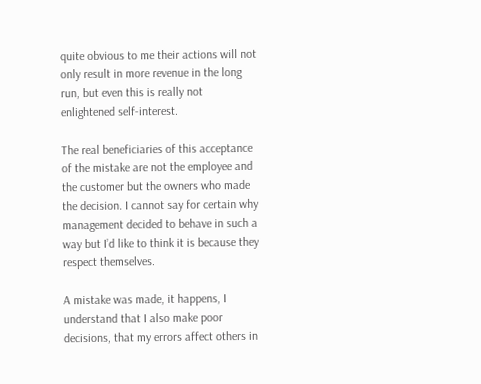quite obvious to me their actions will not only result in more revenue in the long run, but even this is really not enlightened self-interest.

The real beneficiaries of this acceptance of the mistake are not the employee and the customer but the owners who made the decision. I cannot say for certain why management decided to behave in such a way but I’d like to think it is because they respect themselves.

A mistake was made, it happens, I understand that I also make poor decisions, that my errors affect others in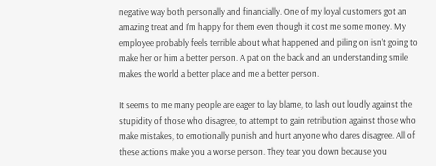negative way both personally and financially. One of my loyal customers got an amazing treat and I’m happy for them even though it cost me some money. My employee probably feels terrible about what happened and piling on isn’t going to make her or him a better person. A pat on the back and an understanding smile makes the world a better place and me a better person.

It seems to me many people are eager to lay blame, to lash out loudly against the stupidity of those who disagree, to attempt to gain retribution against those who make mistakes, to emotionally punish and hurt anyone who dares disagree. All of these actions make you a worse person. They tear you down because you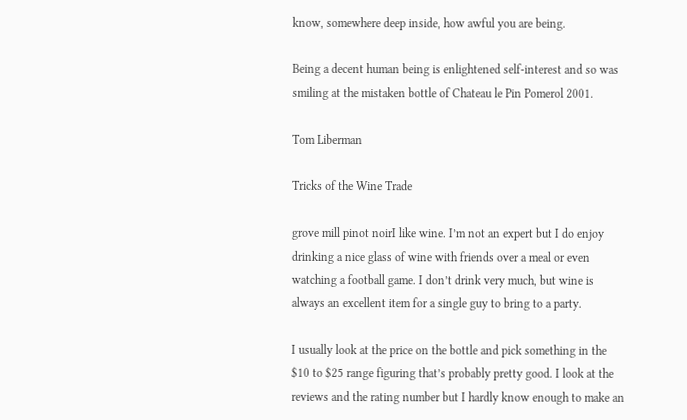know, somewhere deep inside, how awful you are being.

Being a decent human being is enlightened self-interest and so was smiling at the mistaken bottle of Chateau le Pin Pomerol 2001.

Tom Liberman

Tricks of the Wine Trade

grove mill pinot noirI like wine. I’m not an expert but I do enjoy drinking a nice glass of wine with friends over a meal or even watching a football game. I don’t drink very much, but wine is always an excellent item for a single guy to bring to a party.

I usually look at the price on the bottle and pick something in the $10 to $25 range figuring that’s probably pretty good. I look at the reviews and the rating number but I hardly know enough to make an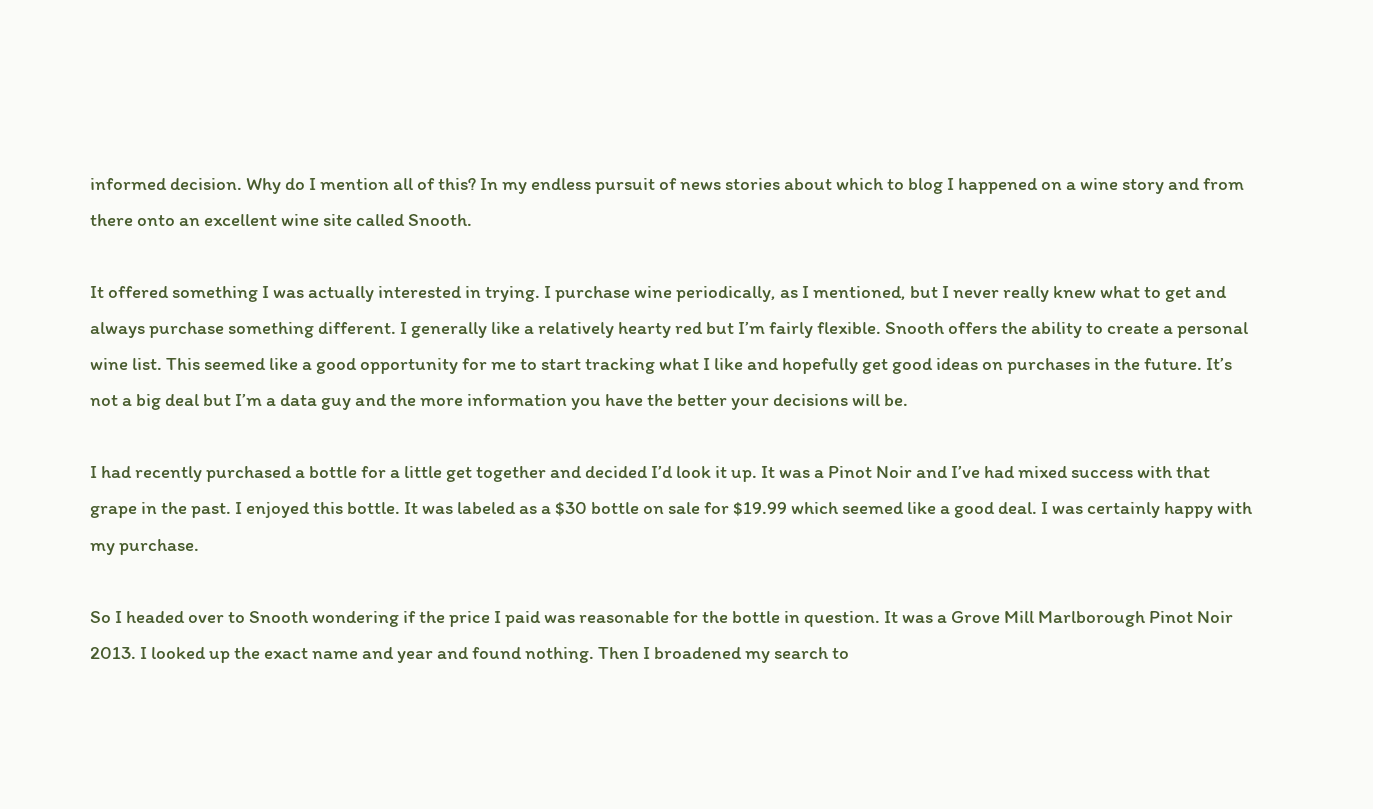informed decision. Why do I mention all of this? In my endless pursuit of news stories about which to blog I happened on a wine story and from there onto an excellent wine site called Snooth.

It offered something I was actually interested in trying. I purchase wine periodically, as I mentioned, but I never really knew what to get and always purchase something different. I generally like a relatively hearty red but I’m fairly flexible. Snooth offers the ability to create a personal wine list. This seemed like a good opportunity for me to start tracking what I like and hopefully get good ideas on purchases in the future. It’s not a big deal but I’m a data guy and the more information you have the better your decisions will be.

I had recently purchased a bottle for a little get together and decided I’d look it up. It was a Pinot Noir and I’ve had mixed success with that grape in the past. I enjoyed this bottle. It was labeled as a $30 bottle on sale for $19.99 which seemed like a good deal. I was certainly happy with my purchase.

So I headed over to Snooth wondering if the price I paid was reasonable for the bottle in question. It was a Grove Mill Marlborough Pinot Noir 2013. I looked up the exact name and year and found nothing. Then I broadened my search to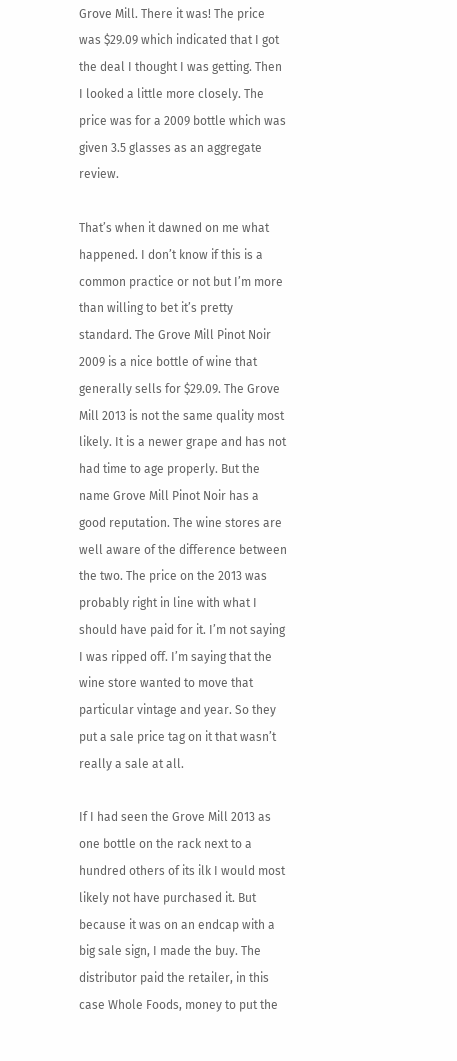Grove Mill. There it was! The price was $29.09 which indicated that I got the deal I thought I was getting. Then I looked a little more closely. The price was for a 2009 bottle which was given 3.5 glasses as an aggregate review.

That’s when it dawned on me what happened. I don’t know if this is a common practice or not but I’m more than willing to bet it’s pretty standard. The Grove Mill Pinot Noir 2009 is a nice bottle of wine that generally sells for $29.09. The Grove Mill 2013 is not the same quality most likely. It is a newer grape and has not had time to age properly. But the name Grove Mill Pinot Noir has a good reputation. The wine stores are well aware of the difference between the two. The price on the 2013 was probably right in line with what I should have paid for it. I’m not saying I was ripped off. I’m saying that the wine store wanted to move that particular vintage and year. So they put a sale price tag on it that wasn’t really a sale at all.

If I had seen the Grove Mill 2013 as one bottle on the rack next to a hundred others of its ilk I would most likely not have purchased it. But because it was on an endcap with a big sale sign, I made the buy. The distributor paid the retailer, in this case Whole Foods, money to put the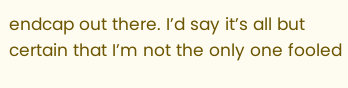endcap out there. I’d say it’s all but certain that I’m not the only one fooled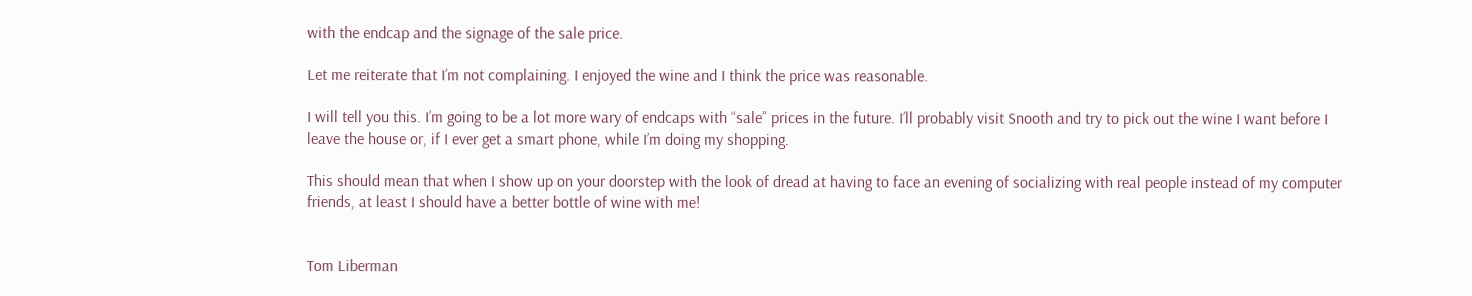with the endcap and the signage of the sale price.

Let me reiterate that I’m not complaining. I enjoyed the wine and I think the price was reasonable.

I will tell you this. I’m going to be a lot more wary of endcaps with “sale” prices in the future. I’ll probably visit Snooth and try to pick out the wine I want before I leave the house or, if I ever get a smart phone, while I’m doing my shopping.

This should mean that when I show up on your doorstep with the look of dread at having to face an evening of socializing with real people instead of my computer friends, at least I should have a better bottle of wine with me!


Tom Liberman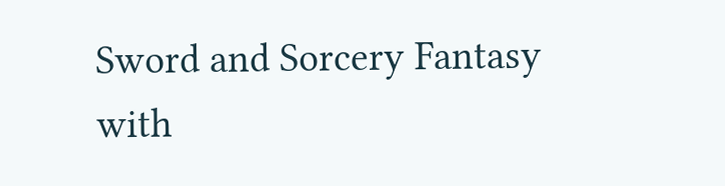Sword and Sorcery Fantasy with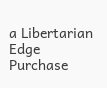a Libertarian Edge
Purchase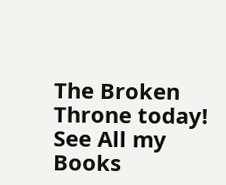The Broken Throne today!
See All my Books